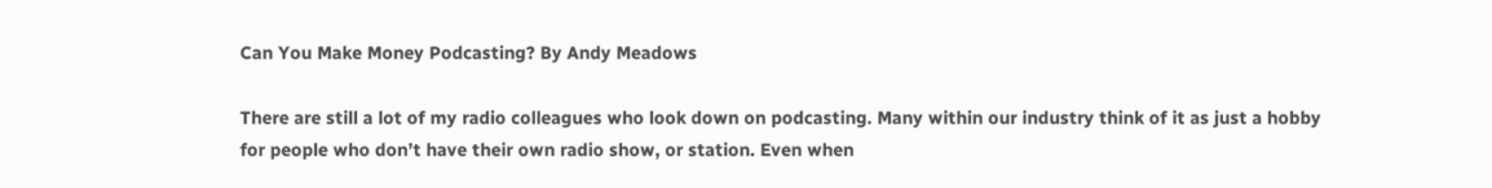Can You Make Money Podcasting? By Andy Meadows

There are still a lot of my radio colleagues who look down on podcasting. Many within our industry think of it as just a hobby for people who don’t have their own radio show, or station. Even when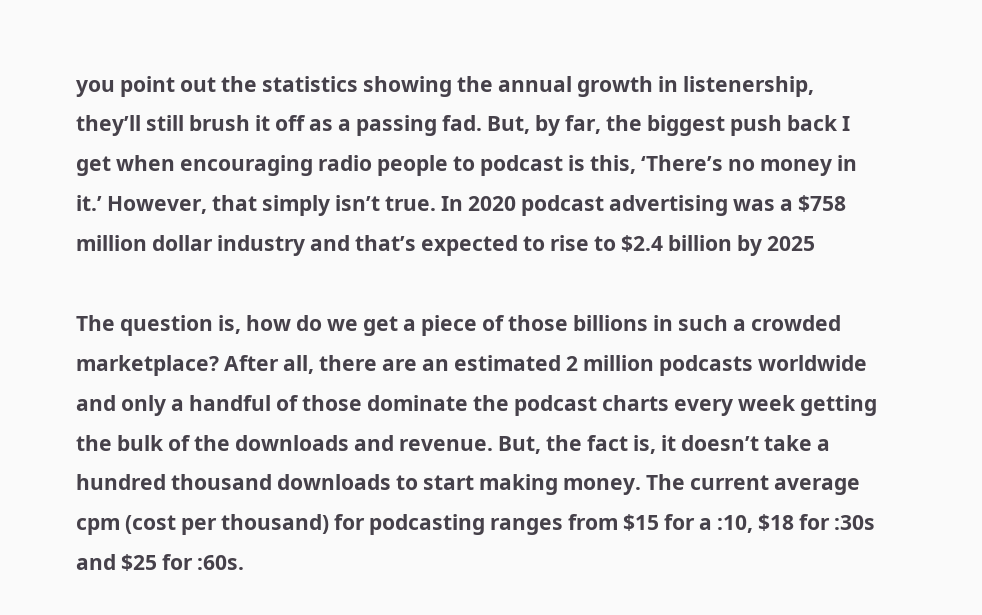you point out the statistics showing the annual growth in listenership, they’ll still brush it off as a passing fad. But, by far, the biggest push back I get when encouraging radio people to podcast is this, ‘There’s no money in it.’ However, that simply isn’t true. In 2020 podcast advertising was a $758 million dollar industry and that’s expected to rise to $2.4 billion by 2025

The question is, how do we get a piece of those billions in such a crowded marketplace? After all, there are an estimated 2 million podcasts worldwide and only a handful of those dominate the podcast charts every week getting the bulk of the downloads and revenue. But, the fact is, it doesn’t take a hundred thousand downloads to start making money. The current average cpm (cost per thousand) for podcasting ranges from $15 for a :10, $18 for :30s and $25 for :60s.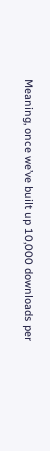Meaning, once we’ve built up 10,000 downloads per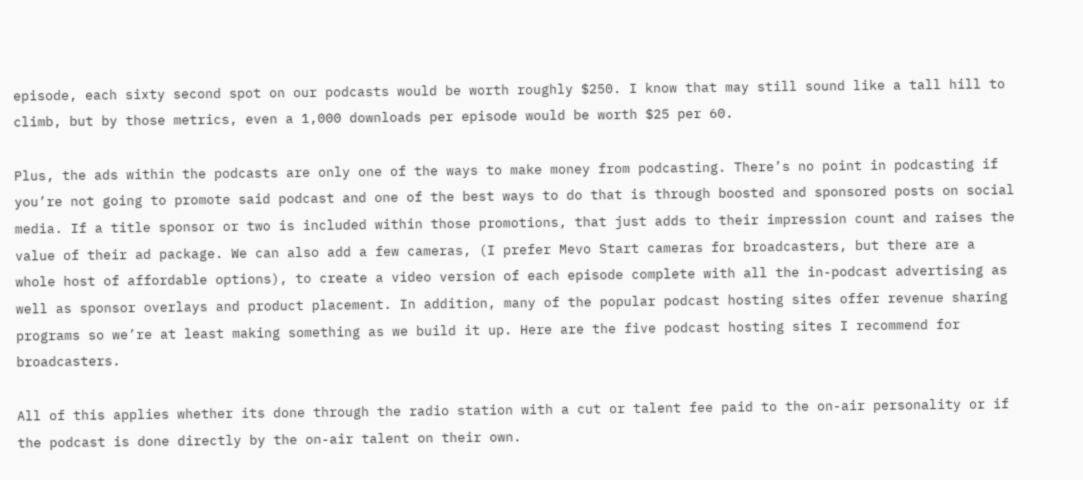episode, each sixty second spot on our podcasts would be worth roughly $250. I know that may still sound like a tall hill to climb, but by those metrics, even a 1,000 downloads per episode would be worth $25 per 60.

Plus, the ads within the podcasts are only one of the ways to make money from podcasting. There’s no point in podcasting if you’re not going to promote said podcast and one of the best ways to do that is through boosted and sponsored posts on social media. If a title sponsor or two is included within those promotions, that just adds to their impression count and raises the value of their ad package. We can also add a few cameras, (I prefer Mevo Start cameras for broadcasters, but there are a whole host of affordable options), to create a video version of each episode complete with all the in-podcast advertising as well as sponsor overlays and product placement. In addition, many of the popular podcast hosting sites offer revenue sharing programs so we’re at least making something as we build it up. Here are the five podcast hosting sites I recommend for broadcasters.

All of this applies whether its done through the radio station with a cut or talent fee paid to the on-air personality or if the podcast is done directly by the on-air talent on their own.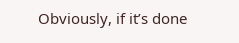Obviously, if it’s done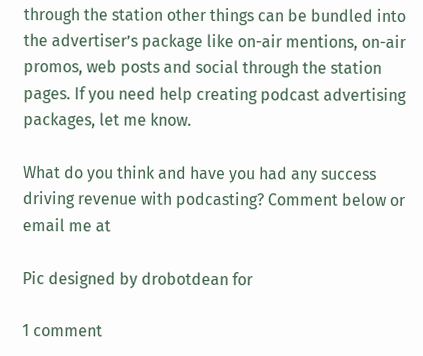through the station other things can be bundled into the advertiser’s package like on-air mentions, on-air promos, web posts and social through the station pages. If you need help creating podcast advertising packages, let me know.

What do you think and have you had any success driving revenue with podcasting? Comment below or email me at

Pic designed by drobotdean for

1 comment